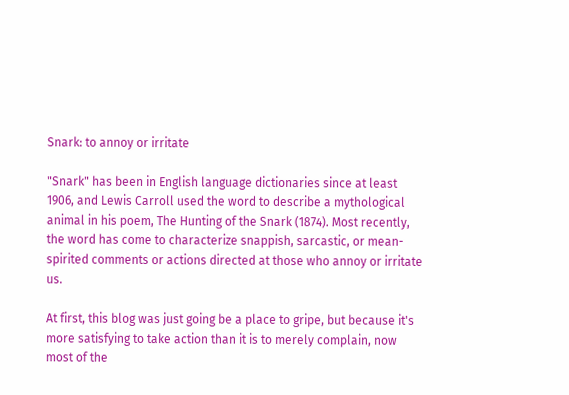Snark: to annoy or irritate

"Snark" has been in English language dictionaries since at least 1906, and Lewis Carroll used the word to describe a mythological animal in his poem, The Hunting of the Snark (1874). Most recently, the word has come to characterize snappish, sarcastic, or mean-spirited comments or actions directed at those who annoy or irritate us.

At first, this blog was just going be a place to gripe, but because it's more satisfying to take action than it is to merely complain, now most of the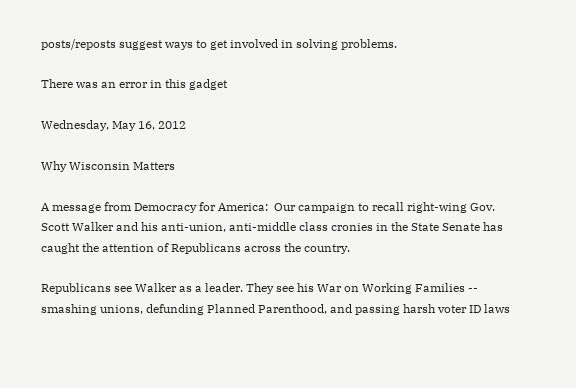posts/reposts suggest ways to get involved in solving problems.

There was an error in this gadget

Wednesday, May 16, 2012

Why Wisconsin Matters

A message from Democracy for America:  Our campaign to recall right-wing Gov. Scott Walker and his anti-union, anti-middle class cronies in the State Senate has caught the attention of Republicans across the country.

Republicans see Walker as a leader. They see his War on Working Families -- smashing unions, defunding Planned Parenthood, and passing harsh voter ID laws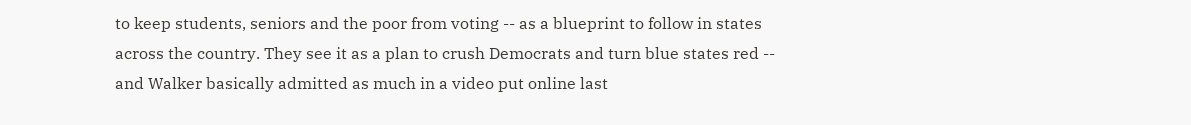to keep students, seniors and the poor from voting -- as a blueprint to follow in states across the country. They see it as a plan to crush Democrats and turn blue states red -- and Walker basically admitted as much in a video put online last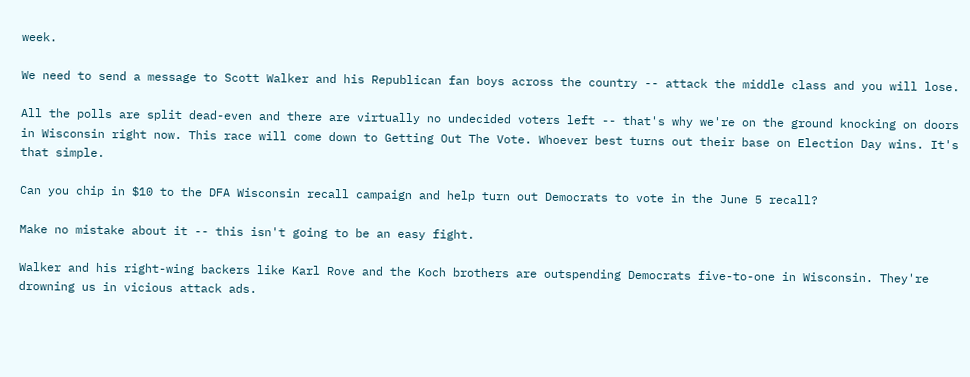week.

We need to send a message to Scott Walker and his Republican fan boys across the country -- attack the middle class and you will lose.

All the polls are split dead-even and there are virtually no undecided voters left -- that's why we're on the ground knocking on doors in Wisconsin right now. This race will come down to Getting Out The Vote. Whoever best turns out their base on Election Day wins. It's that simple.

Can you chip in $10 to the DFA Wisconsin recall campaign and help turn out Democrats to vote in the June 5 recall?

Make no mistake about it -- this isn't going to be an easy fight.

Walker and his right-wing backers like Karl Rove and the Koch brothers are outspending Democrats five-to-one in Wisconsin. They're drowning us in vicious attack ads.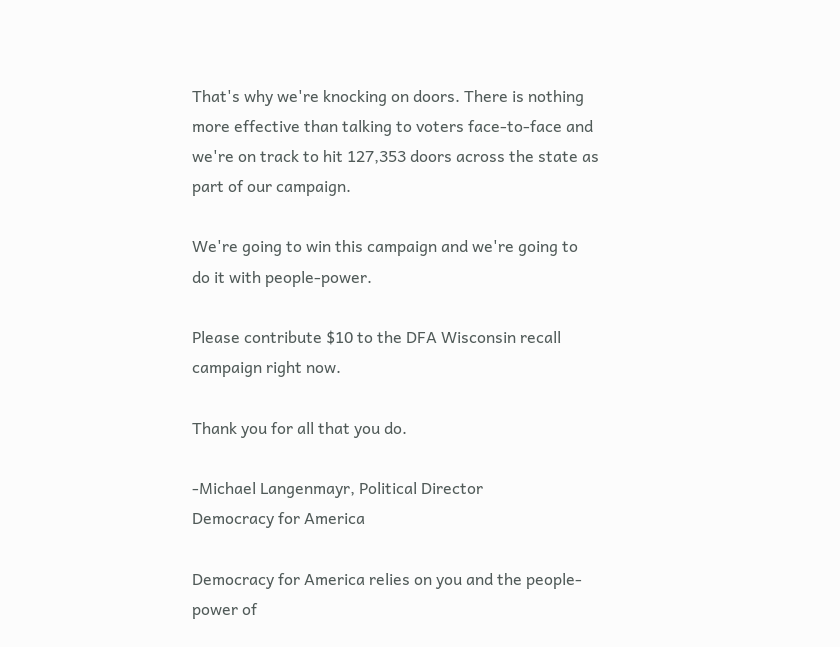That's why we're knocking on doors. There is nothing more effective than talking to voters face-to-face and we're on track to hit 127,353 doors across the state as part of our campaign.

We're going to win this campaign and we're going to do it with people-power.

Please contribute $10 to the DFA Wisconsin recall campaign right now.

Thank you for all that you do.

-Michael Langenmayr, Political Director
Democracy for America

Democracy for America relies on you and the people-power of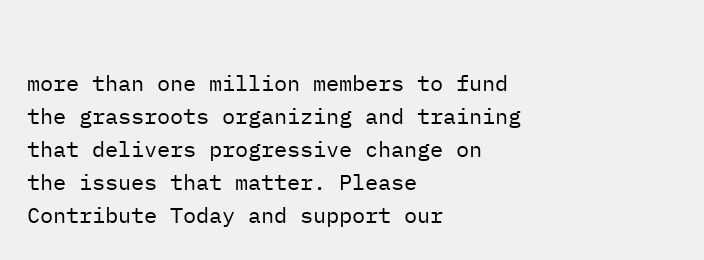more than one million members to fund the grassroots organizing and training that delivers progressive change on the issues that matter. Please Contribute Today and support our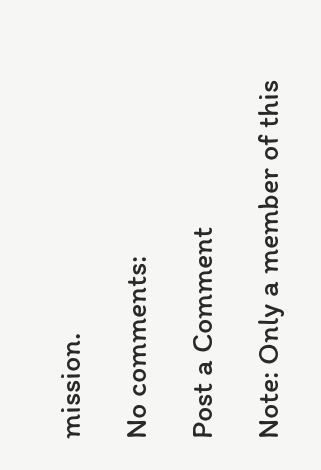mission.

No comments:

Post a Comment

Note: Only a member of this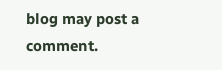blog may post a comment.